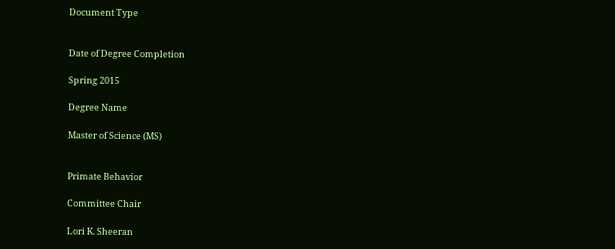Document Type


Date of Degree Completion

Spring 2015

Degree Name

Master of Science (MS)


Primate Behavior

Committee Chair

Lori K. Sheeran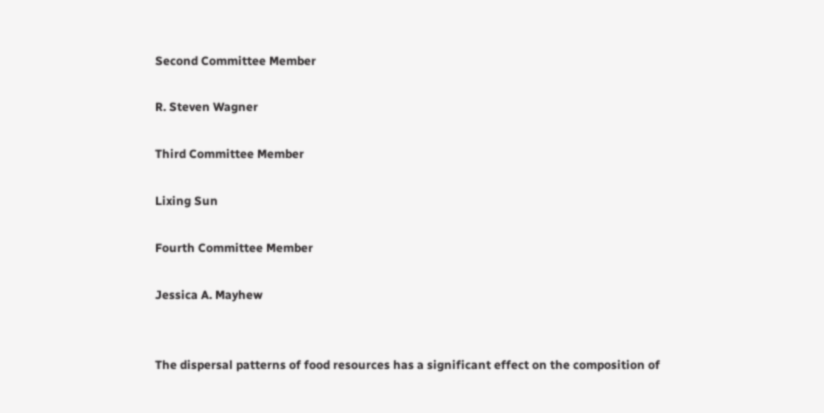Second Committee Member

R. Steven Wagner

Third Committee Member

Lixing Sun

Fourth Committee Member

Jessica A. Mayhew


The dispersal patterns of food resources has a significant effect on the composition of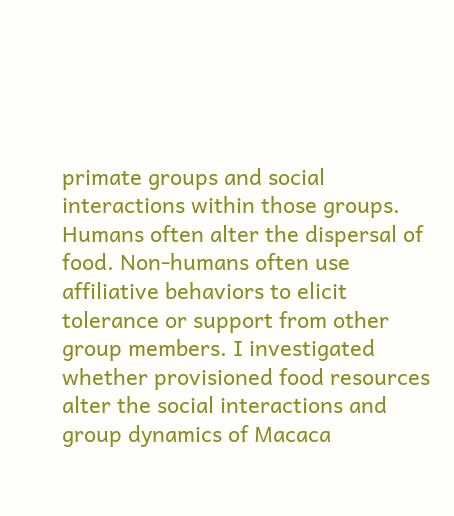primate groups and social interactions within those groups. Humans often alter the dispersal of food. Non-humans often use affiliative behaviors to elicit tolerance or support from other group members. I investigated whether provisioned food resources alter the social interactions and group dynamics of Macaca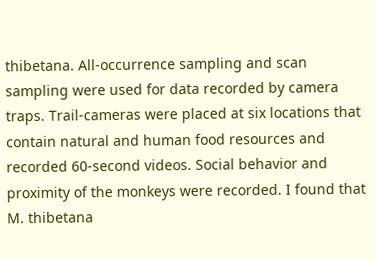thibetana. All-occurrence sampling and scan sampling were used for data recorded by camera traps. Trail-cameras were placed at six locations that contain natural and human food resources and recorded 60-second videos. Social behavior and proximity of the monkeys were recorded. I found that M. thibetana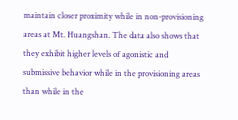maintain closer proximity while in non-provisioning areas at Mt. Huangshan. The data also shows that they exhibit higher levels of agonistic and submissive behavior while in the provisioning areas than while in the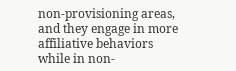non-provisioning areas, and they engage in more affiliative behaviors while in non-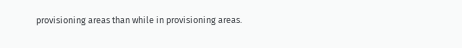provisioning areas than while in provisioning areas.